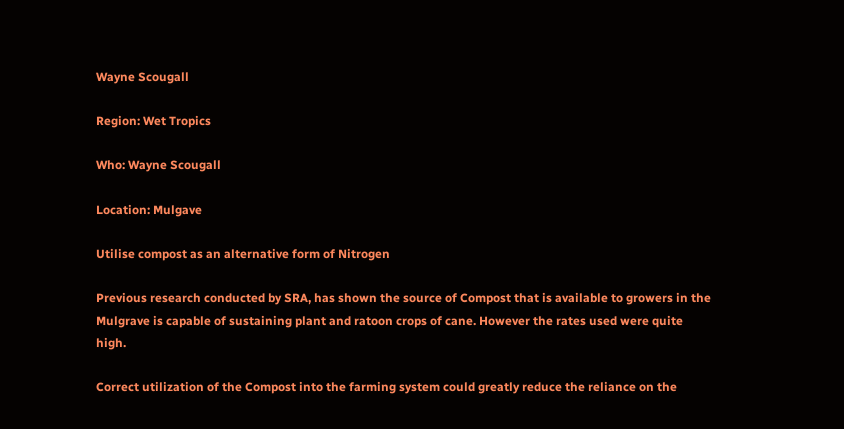Wayne Scougall

Region: Wet Tropics

Who: Wayne Scougall

Location: Mulgave

Utilise compost as an alternative form of Nitrogen

Previous research conducted by SRA, has shown the source of Compost that is available to growers in the Mulgrave is capable of sustaining plant and ratoon crops of cane. However the rates used were quite high.

Correct utilization of the Compost into the farming system could greatly reduce the reliance on the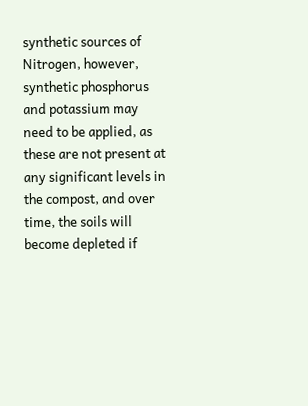synthetic sources of Nitrogen, however, synthetic phosphorus and potassium may need to be applied, as these are not present at any significant levels in the compost, and over time, the soils will become depleted if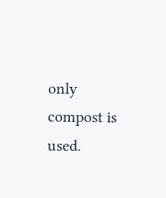only compost is used.